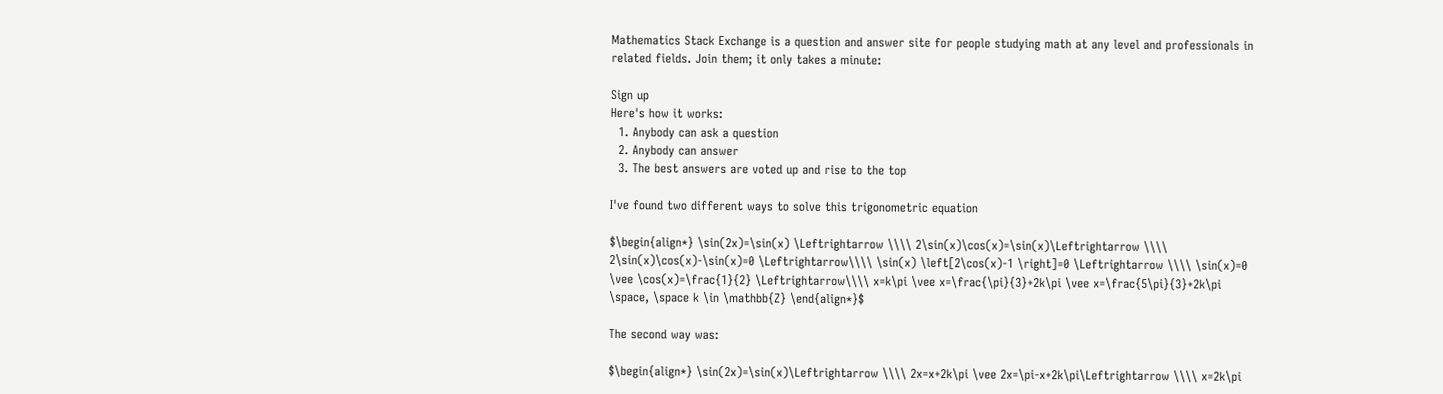Mathematics Stack Exchange is a question and answer site for people studying math at any level and professionals in related fields. Join them; it only takes a minute:

Sign up
Here's how it works:
  1. Anybody can ask a question
  2. Anybody can answer
  3. The best answers are voted up and rise to the top

I've found two different ways to solve this trigonometric equation

$\begin{align*} \sin(2x)=\sin(x) \Leftrightarrow \\\\ 2\sin(x)\cos(x)=\sin(x)\Leftrightarrow \\\\ 2\sin(x)\cos(x)-\sin(x)=0 \Leftrightarrow\\\\ \sin(x) \left[2\cos(x)-1 \right]=0 \Leftrightarrow \\\\ \sin(x)=0 \vee \cos(x)=\frac{1}{2} \Leftrightarrow\\\\ x=k\pi \vee x=\frac{\pi}{3}+2k\pi \vee x=\frac{5\pi}{3}+2k\pi \space, \space k \in \mathbb{Z} \end{align*}$

The second way was:

$\begin{align*} \sin(2x)=\sin(x)\Leftrightarrow \\\\ 2x=x+2k\pi \vee 2x=\pi-x+2k\pi\Leftrightarrow \\\\ x=2k\pi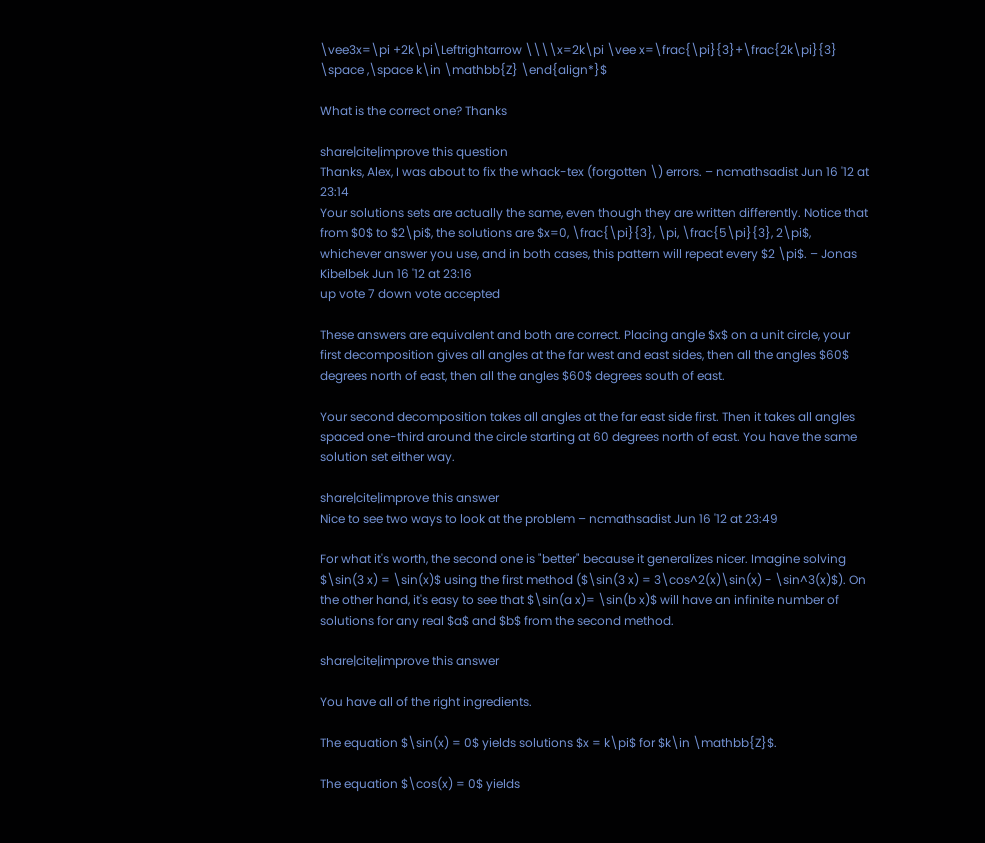\vee3x=\pi +2k\pi\Leftrightarrow \\\\x=2k\pi \vee x=\frac{\pi}{3}+\frac{2k\pi}{3} \space ,\space k\in \mathbb{Z} \end{align*}$

What is the correct one? Thanks

share|cite|improve this question
Thanks, Alex, I was about to fix the whack-tex (forgotten \) errors. – ncmathsadist Jun 16 '12 at 23:14
Your solutions sets are actually the same, even though they are written differently. Notice that from $0$ to $2\pi$, the solutions are $x=0, \frac{\pi}{3}, \pi, \frac{5\pi}{3}, 2\pi$, whichever answer you use, and in both cases, this pattern will repeat every $2 \pi$. – Jonas Kibelbek Jun 16 '12 at 23:16
up vote 7 down vote accepted

These answers are equivalent and both are correct. Placing angle $x$ on a unit circle, your first decomposition gives all angles at the far west and east sides, then all the angles $60$ degrees north of east, then all the angles $60$ degrees south of east.

Your second decomposition takes all angles at the far east side first. Then it takes all angles spaced one-third around the circle starting at 60 degrees north of east. You have the same solution set either way.

share|cite|improve this answer
Nice to see two ways to look at the problem – ncmathsadist Jun 16 '12 at 23:49

For what it's worth, the second one is "better" because it generalizes nicer. Imagine solving $\sin(3 x) = \sin(x)$ using the first method ($\sin(3 x) = 3\cos^2(x)\sin(x) - \sin^3(x)$). On the other hand, it's easy to see that $\sin(a x)= \sin(b x)$ will have an infinite number of solutions for any real $a$ and $b$ from the second method.

share|cite|improve this answer

You have all of the right ingredients.

The equation $\sin(x) = 0$ yields solutions $x = k\pi$ for $k\in \mathbb{Z}$.

The equation $\cos(x) = 0$ yields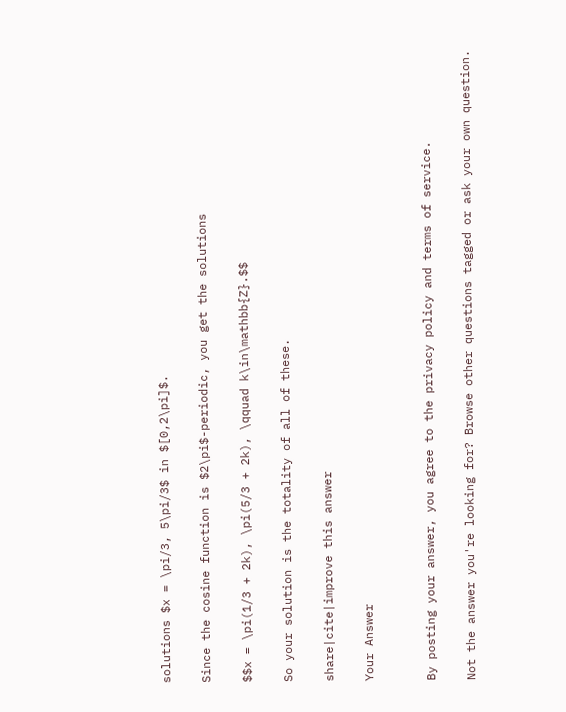solutions $x = \pi/3, 5\pi/3$ in $[0,2\pi]$.

Since the cosine function is $2\pi$-periodic, you get the solutions

$$x = \pi(1/3 + 2k), \pi(5/3 + 2k), \qquad k\in\mathbb{Z}.$$

So your solution is the totality of all of these.

share|cite|improve this answer

Your Answer


By posting your answer, you agree to the privacy policy and terms of service.

Not the answer you're looking for? Browse other questions tagged or ask your own question.